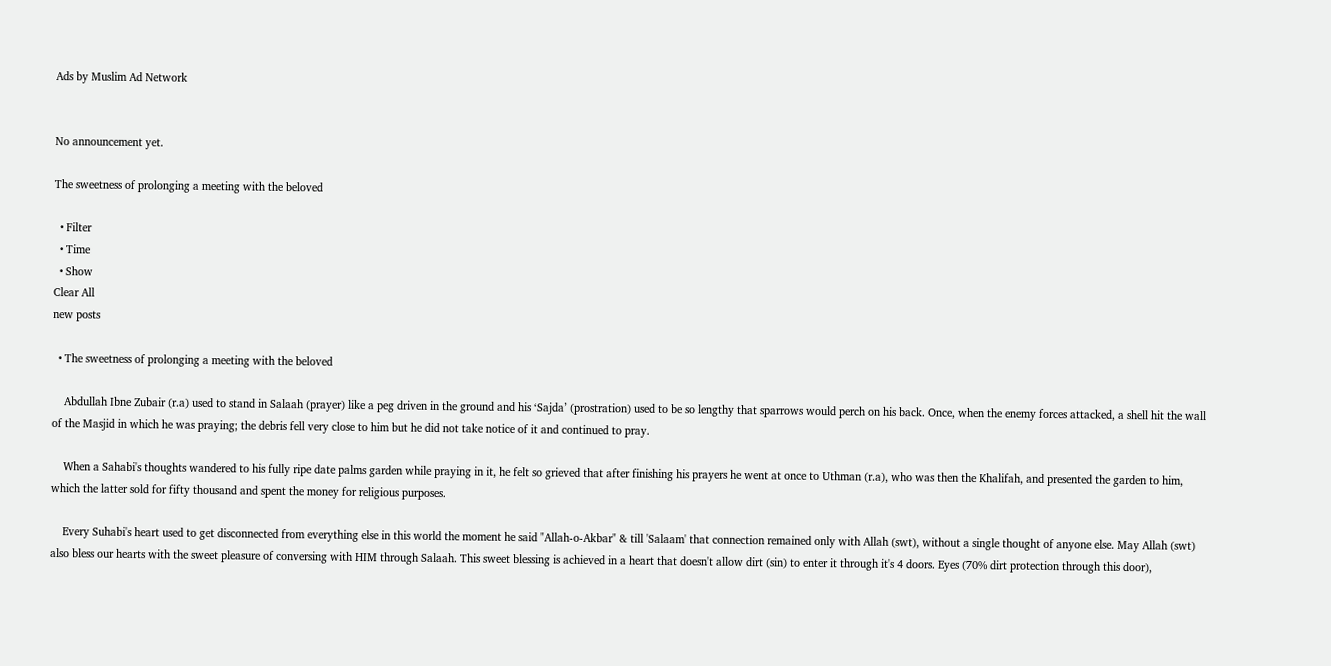Ads by Muslim Ad Network


No announcement yet.

The sweetness of prolonging a meeting with the beloved

  • Filter
  • Time
  • Show
Clear All
new posts

  • The sweetness of prolonging a meeting with the beloved

    Abdullah Ibne Zubair (r.a) used to stand in Salaah (prayer) like a peg driven in the ground and his ‘Sajda’ (prostration) used to be so lengthy that sparrows would perch on his back. Once, when the enemy forces attacked, a shell hit the wall of the Masjid in which he was praying; the debris fell very close to him but he did not take notice of it and continued to pray.

    When a Sahabi's thoughts wandered to his fully ripe date palms garden while praying in it, he felt so grieved that after finishing his prayers he went at once to Uthman (r.a), who was then the Khalifah, and presented the garden to him, which the latter sold for fifty thousand and spent the money for religious purposes.

    Every Suhabi's heart used to get disconnected from everything else in this world the moment he said "Allah-o-Akbar" & till 'Salaam' that connection remained only with Allah (swt), without a single thought of anyone else. May Allah (swt) also bless our hearts with the sweet pleasure of conversing with HIM through Salaah. This sweet blessing is achieved in a heart that doesn't allow dirt (sin) to enter it through it's 4 doors. Eyes (70% dirt protection through this door),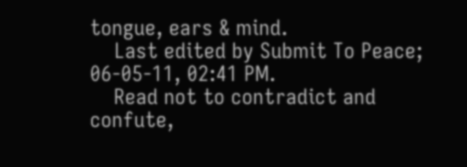tongue, ears & mind.
    Last edited by Submit To Peace; 06-05-11, 02:41 PM.
    Read not to contradict and confute,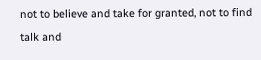not to believe and take for granted, not to find talk and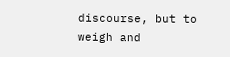discourse, but to weigh and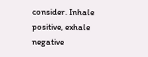consider. Inhale positive, exhale negative